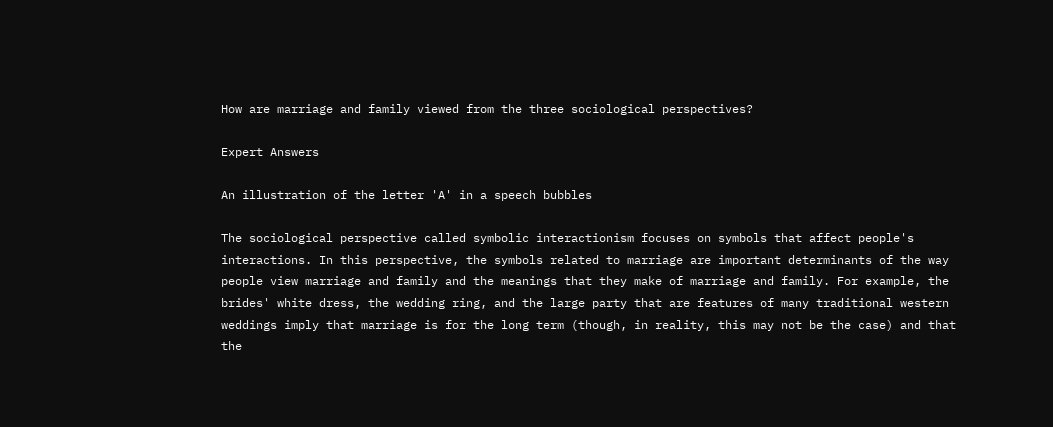How are marriage and family viewed from the three sociological perspectives?

Expert Answers

An illustration of the letter 'A' in a speech bubbles

The sociological perspective called symbolic interactionism focuses on symbols that affect people's interactions. In this perspective, the symbols related to marriage are important determinants of the way people view marriage and family and the meanings that they make of marriage and family. For example, the brides' white dress, the wedding ring, and the large party that are features of many traditional western weddings imply that marriage is for the long term (though, in reality, this may not be the case) and that the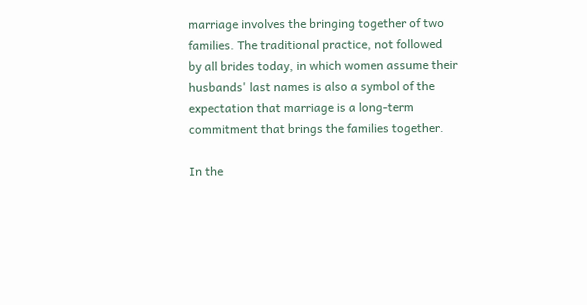marriage involves the bringing together of two families. The traditional practice, not followed by all brides today, in which women assume their husbands' last names is also a symbol of the expectation that marriage is a long-term commitment that brings the families together.

In the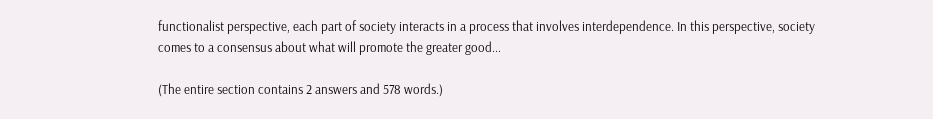functionalist perspective, each part of society interacts in a process that involves interdependence. In this perspective, society comes to a consensus about what will promote the greater good...

(The entire section contains 2 answers and 578 words.)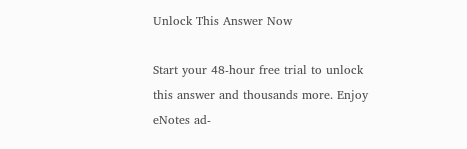Unlock This Answer Now

Start your 48-hour free trial to unlock this answer and thousands more. Enjoy eNotes ad-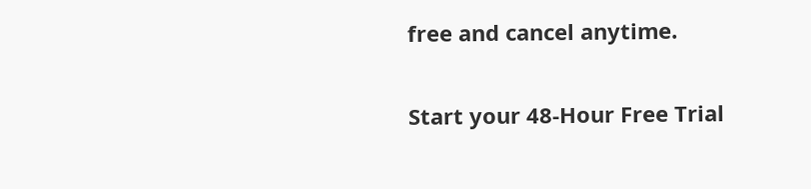free and cancel anytime.

Start your 48-Hour Free Trial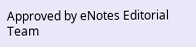Approved by eNotes Editorial Team